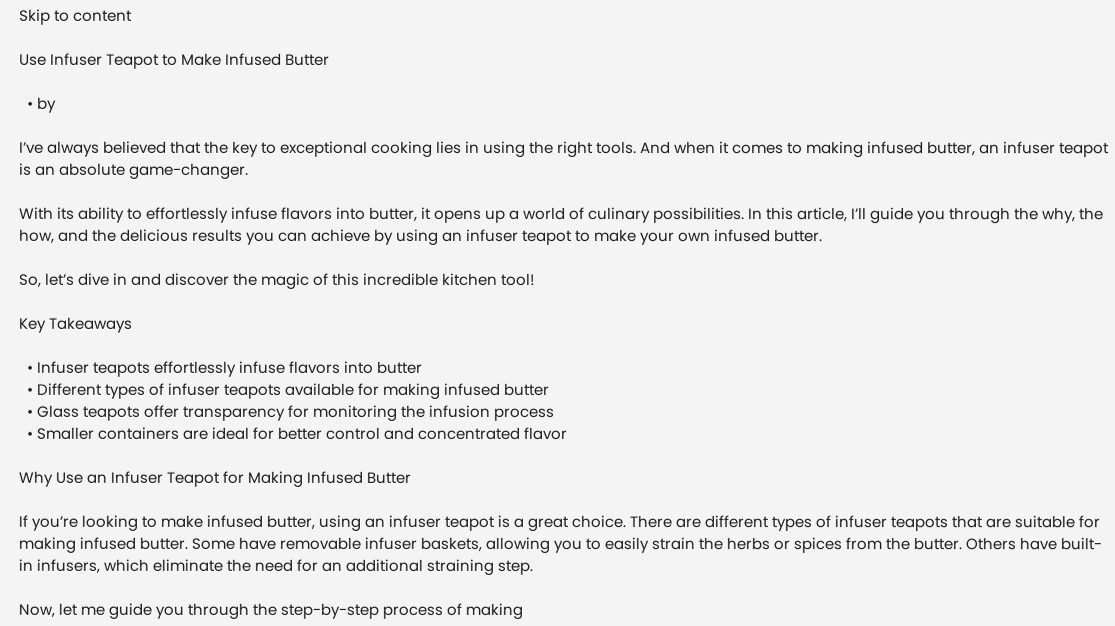Skip to content

Use Infuser Teapot to Make Infused Butter

  • by

I’ve always believed that the key to exceptional cooking lies in using the right tools. And when it comes to making infused butter, an infuser teapot is an absolute game-changer.

With its ability to effortlessly infuse flavors into butter, it opens up a world of culinary possibilities. In this article, I’ll guide you through the why, the how, and the delicious results you can achieve by using an infuser teapot to make your own infused butter.

So, let’s dive in and discover the magic of this incredible kitchen tool!

Key Takeaways

  • Infuser teapots effortlessly infuse flavors into butter
  • Different types of infuser teapots available for making infused butter
  • Glass teapots offer transparency for monitoring the infusion process
  • Smaller containers are ideal for better control and concentrated flavor

Why Use an Infuser Teapot for Making Infused Butter

If you’re looking to make infused butter, using an infuser teapot is a great choice. There are different types of infuser teapots that are suitable for making infused butter. Some have removable infuser baskets, allowing you to easily strain the herbs or spices from the butter. Others have built-in infusers, which eliminate the need for an additional straining step.

Now, let me guide you through the step-by-step process of making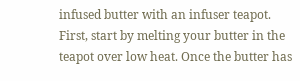infused butter with an infuser teapot. First, start by melting your butter in the teapot over low heat. Once the butter has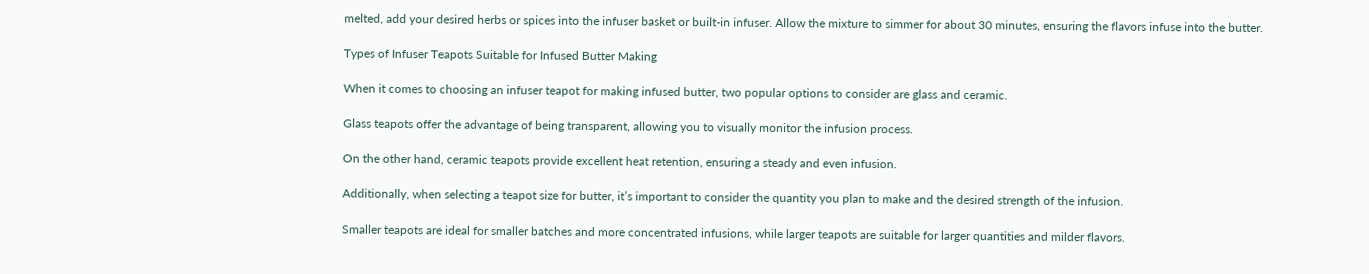melted, add your desired herbs or spices into the infuser basket or built-in infuser. Allow the mixture to simmer for about 30 minutes, ensuring the flavors infuse into the butter.

Types of Infuser Teapots Suitable for Infused Butter Making

When it comes to choosing an infuser teapot for making infused butter, two popular options to consider are glass and ceramic.

Glass teapots offer the advantage of being transparent, allowing you to visually monitor the infusion process.

On the other hand, ceramic teapots provide excellent heat retention, ensuring a steady and even infusion.

Additionally, when selecting a teapot size for butter, it’s important to consider the quantity you plan to make and the desired strength of the infusion.

Smaller teapots are ideal for smaller batches and more concentrated infusions, while larger teapots are suitable for larger quantities and milder flavors.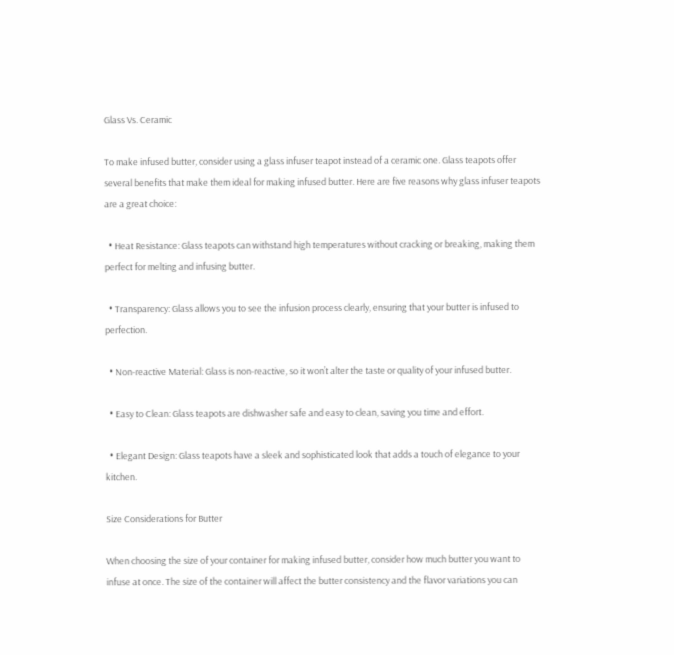Glass Vs. Ceramic

To make infused butter, consider using a glass infuser teapot instead of a ceramic one. Glass teapots offer several benefits that make them ideal for making infused butter. Here are five reasons why glass infuser teapots are a great choice:

  • Heat Resistance: Glass teapots can withstand high temperatures without cracking or breaking, making them perfect for melting and infusing butter.

  • Transparency: Glass allows you to see the infusion process clearly, ensuring that your butter is infused to perfection.

  • Non-reactive Material: Glass is non-reactive, so it won’t alter the taste or quality of your infused butter.

  • Easy to Clean: Glass teapots are dishwasher safe and easy to clean, saving you time and effort.

  • Elegant Design: Glass teapots have a sleek and sophisticated look that adds a touch of elegance to your kitchen.

Size Considerations for Butter

When choosing the size of your container for making infused butter, consider how much butter you want to infuse at once. The size of the container will affect the butter consistency and the flavor variations you can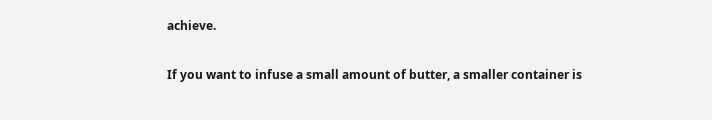achieve.

If you want to infuse a small amount of butter, a smaller container is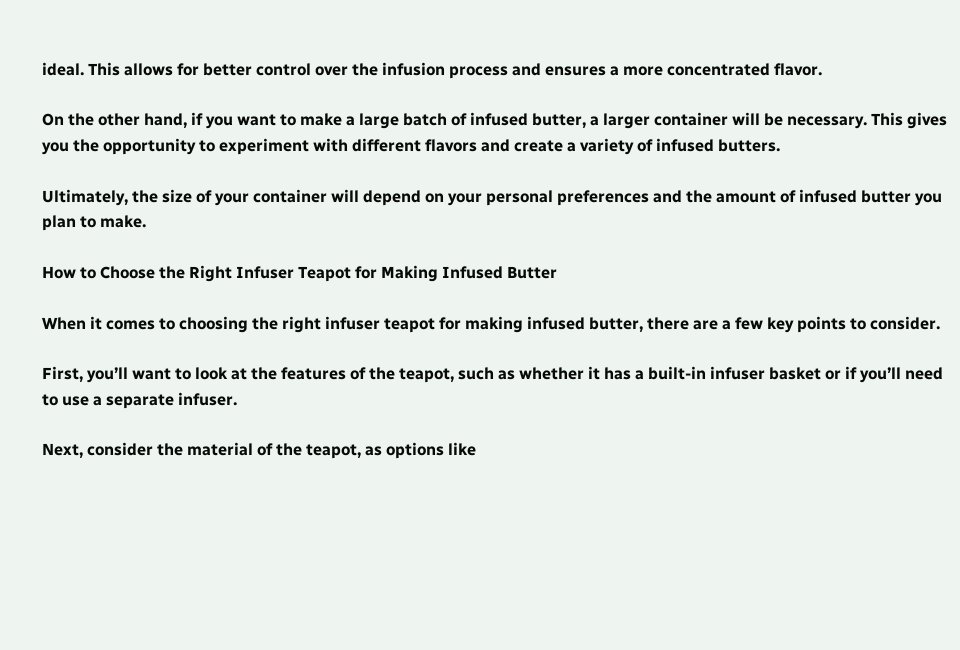ideal. This allows for better control over the infusion process and ensures a more concentrated flavor.

On the other hand, if you want to make a large batch of infused butter, a larger container will be necessary. This gives you the opportunity to experiment with different flavors and create a variety of infused butters.

Ultimately, the size of your container will depend on your personal preferences and the amount of infused butter you plan to make.

How to Choose the Right Infuser Teapot for Making Infused Butter

When it comes to choosing the right infuser teapot for making infused butter, there are a few key points to consider.

First, you’ll want to look at the features of the teapot, such as whether it has a built-in infuser basket or if you’ll need to use a separate infuser.

Next, consider the material of the teapot, as options like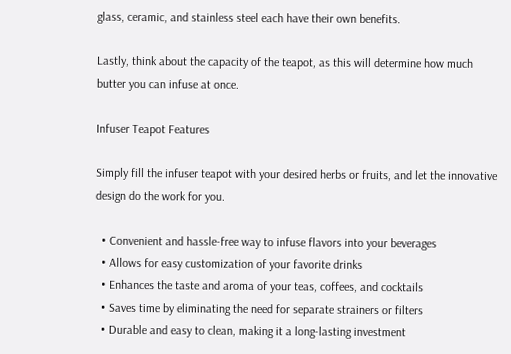glass, ceramic, and stainless steel each have their own benefits.

Lastly, think about the capacity of the teapot, as this will determine how much butter you can infuse at once.

Infuser Teapot Features

Simply fill the infuser teapot with your desired herbs or fruits, and let the innovative design do the work for you.

  • Convenient and hassle-free way to infuse flavors into your beverages
  • Allows for easy customization of your favorite drinks
  • Enhances the taste and aroma of your teas, coffees, and cocktails
  • Saves time by eliminating the need for separate strainers or filters
  • Durable and easy to clean, making it a long-lasting investment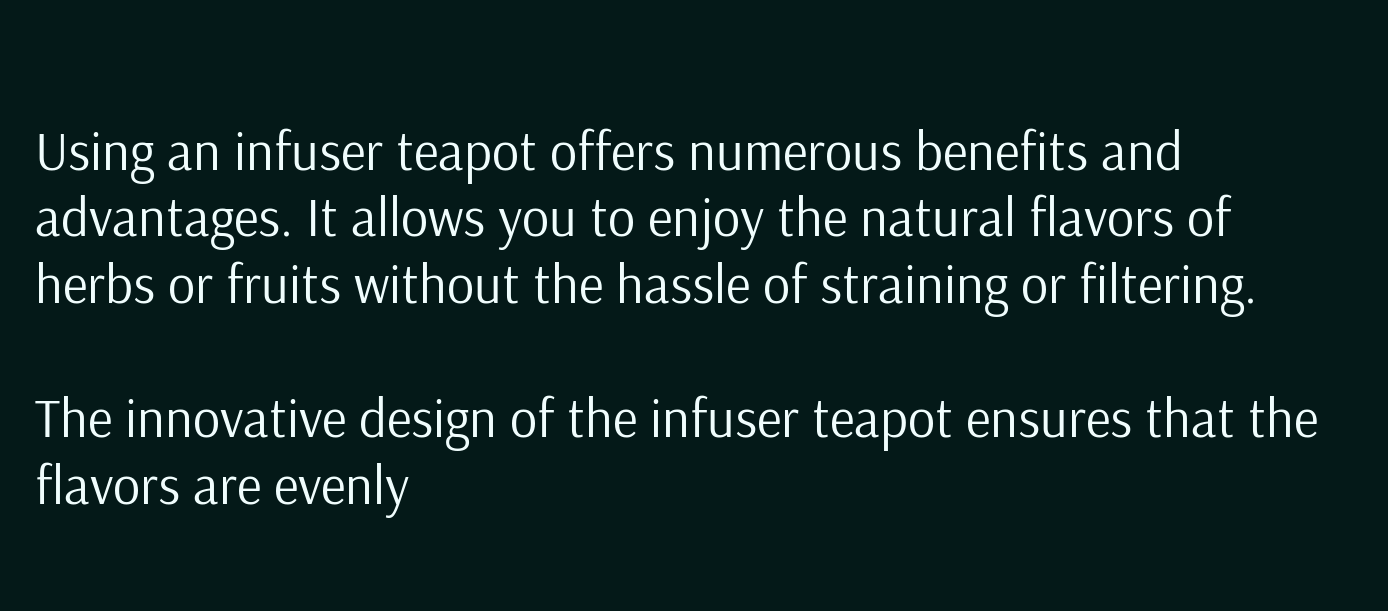Using an infuser teapot offers numerous benefits and advantages. It allows you to enjoy the natural flavors of herbs or fruits without the hassle of straining or filtering.

The innovative design of the infuser teapot ensures that the flavors are evenly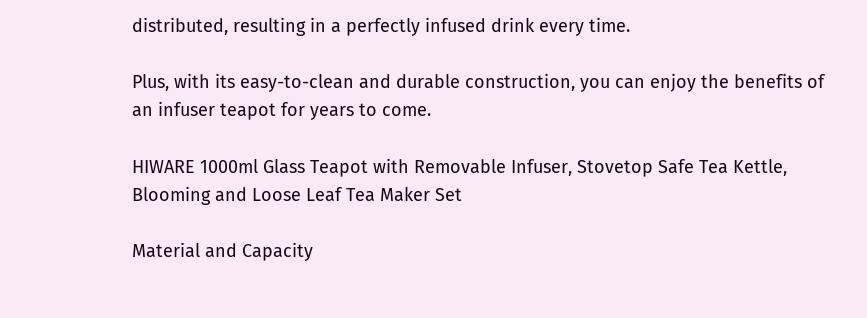distributed, resulting in a perfectly infused drink every time.

Plus, with its easy-to-clean and durable construction, you can enjoy the benefits of an infuser teapot for years to come.

HIWARE 1000ml Glass Teapot with Removable Infuser, Stovetop Safe Tea Kettle, Blooming and Loose Leaf Tea Maker Set

Material and Capacity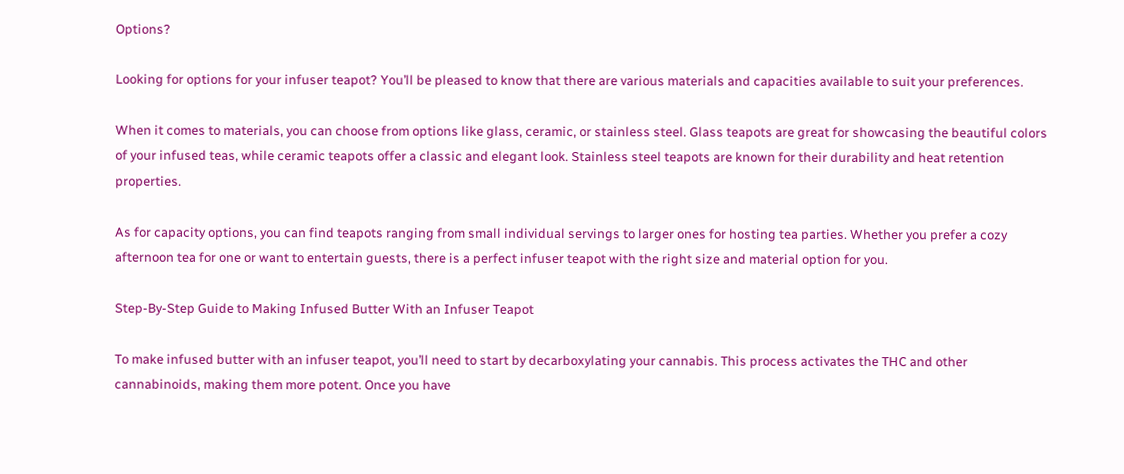Options?

Looking for options for your infuser teapot? You’ll be pleased to know that there are various materials and capacities available to suit your preferences.

When it comes to materials, you can choose from options like glass, ceramic, or stainless steel. Glass teapots are great for showcasing the beautiful colors of your infused teas, while ceramic teapots offer a classic and elegant look. Stainless steel teapots are known for their durability and heat retention properties.

As for capacity options, you can find teapots ranging from small individual servings to larger ones for hosting tea parties. Whether you prefer a cozy afternoon tea for one or want to entertain guests, there is a perfect infuser teapot with the right size and material option for you.

Step-By-Step Guide to Making Infused Butter With an Infuser Teapot

To make infused butter with an infuser teapot, you’ll need to start by decarboxylating your cannabis. This process activates the THC and other cannabinoids, making them more potent. Once you have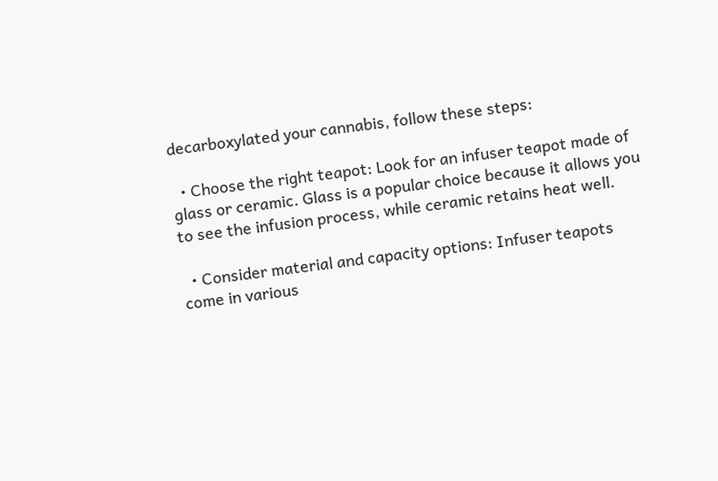decarboxylated your cannabis, follow these steps:

  • Choose the right teapot: Look for an infuser teapot made of glass or ceramic. Glass is a popular choice because it allows you to see the infusion process, while ceramic retains heat well.

  • Consider material and capacity options: Infuser teapots come in various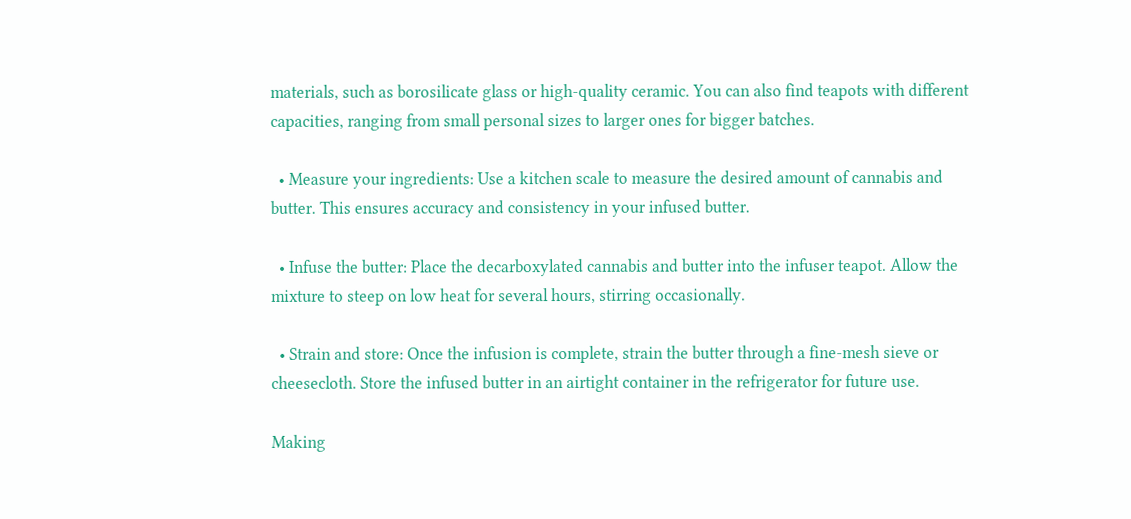materials, such as borosilicate glass or high-quality ceramic. You can also find teapots with different capacities, ranging from small personal sizes to larger ones for bigger batches.

  • Measure your ingredients: Use a kitchen scale to measure the desired amount of cannabis and butter. This ensures accuracy and consistency in your infused butter.

  • Infuse the butter: Place the decarboxylated cannabis and butter into the infuser teapot. Allow the mixture to steep on low heat for several hours, stirring occasionally.

  • Strain and store: Once the infusion is complete, strain the butter through a fine-mesh sieve or cheesecloth. Store the infused butter in an airtight container in the refrigerator for future use.

Making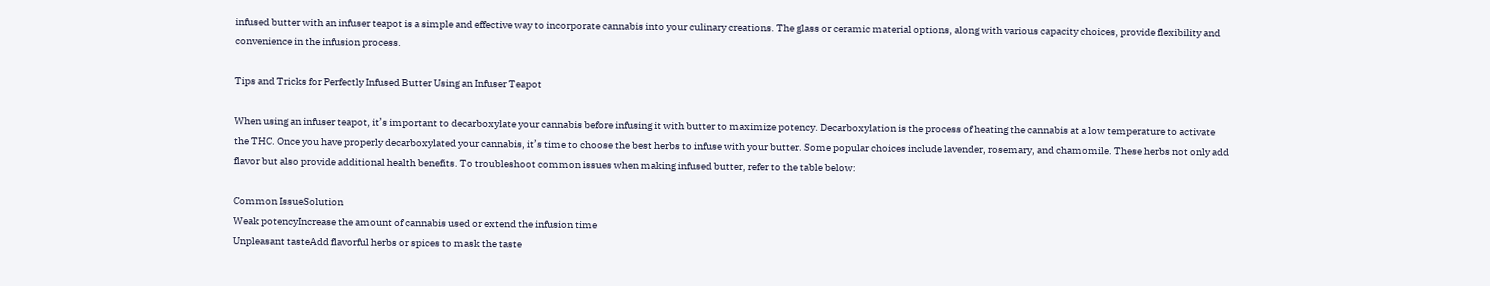infused butter with an infuser teapot is a simple and effective way to incorporate cannabis into your culinary creations. The glass or ceramic material options, along with various capacity choices, provide flexibility and convenience in the infusion process.

Tips and Tricks for Perfectly Infused Butter Using an Infuser Teapot

When using an infuser teapot, it’s important to decarboxylate your cannabis before infusing it with butter to maximize potency. Decarboxylation is the process of heating the cannabis at a low temperature to activate the THC. Once you have properly decarboxylated your cannabis, it’s time to choose the best herbs to infuse with your butter. Some popular choices include lavender, rosemary, and chamomile. These herbs not only add flavor but also provide additional health benefits. To troubleshoot common issues when making infused butter, refer to the table below:

Common IssueSolution
Weak potencyIncrease the amount of cannabis used or extend the infusion time
Unpleasant tasteAdd flavorful herbs or spices to mask the taste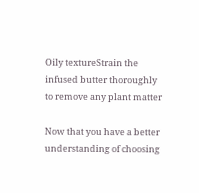Oily textureStrain the infused butter thoroughly to remove any plant matter

Now that you have a better understanding of choosing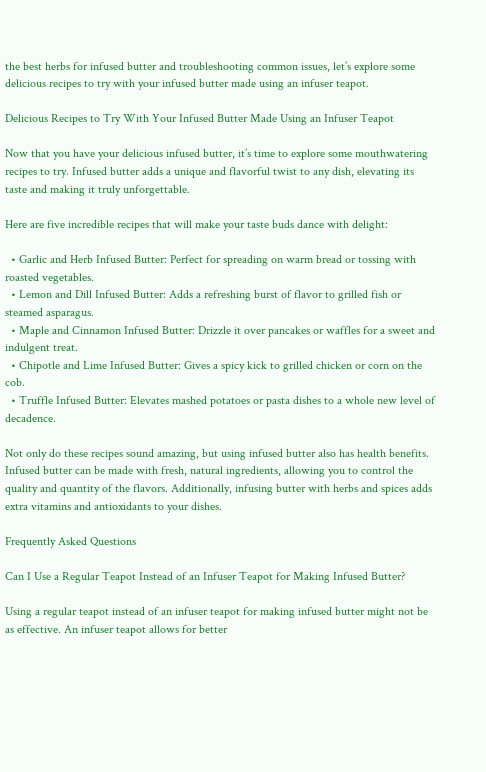the best herbs for infused butter and troubleshooting common issues, let’s explore some delicious recipes to try with your infused butter made using an infuser teapot.

Delicious Recipes to Try With Your Infused Butter Made Using an Infuser Teapot

Now that you have your delicious infused butter, it’s time to explore some mouthwatering recipes to try. Infused butter adds a unique and flavorful twist to any dish, elevating its taste and making it truly unforgettable.

Here are five incredible recipes that will make your taste buds dance with delight:

  • Garlic and Herb Infused Butter: Perfect for spreading on warm bread or tossing with roasted vegetables.
  • Lemon and Dill Infused Butter: Adds a refreshing burst of flavor to grilled fish or steamed asparagus.
  • Maple and Cinnamon Infused Butter: Drizzle it over pancakes or waffles for a sweet and indulgent treat.
  • Chipotle and Lime Infused Butter: Gives a spicy kick to grilled chicken or corn on the cob.
  • Truffle Infused Butter: Elevates mashed potatoes or pasta dishes to a whole new level of decadence.

Not only do these recipes sound amazing, but using infused butter also has health benefits. Infused butter can be made with fresh, natural ingredients, allowing you to control the quality and quantity of the flavors. Additionally, infusing butter with herbs and spices adds extra vitamins and antioxidants to your dishes.

Frequently Asked Questions

Can I Use a Regular Teapot Instead of an Infuser Teapot for Making Infused Butter?

Using a regular teapot instead of an infuser teapot for making infused butter might not be as effective. An infuser teapot allows for better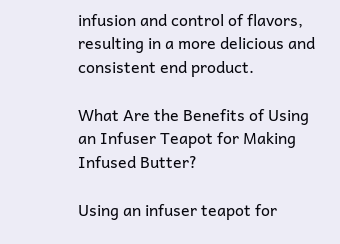infusion and control of flavors, resulting in a more delicious and consistent end product.

What Are the Benefits of Using an Infuser Teapot for Making Infused Butter?

Using an infuser teapot for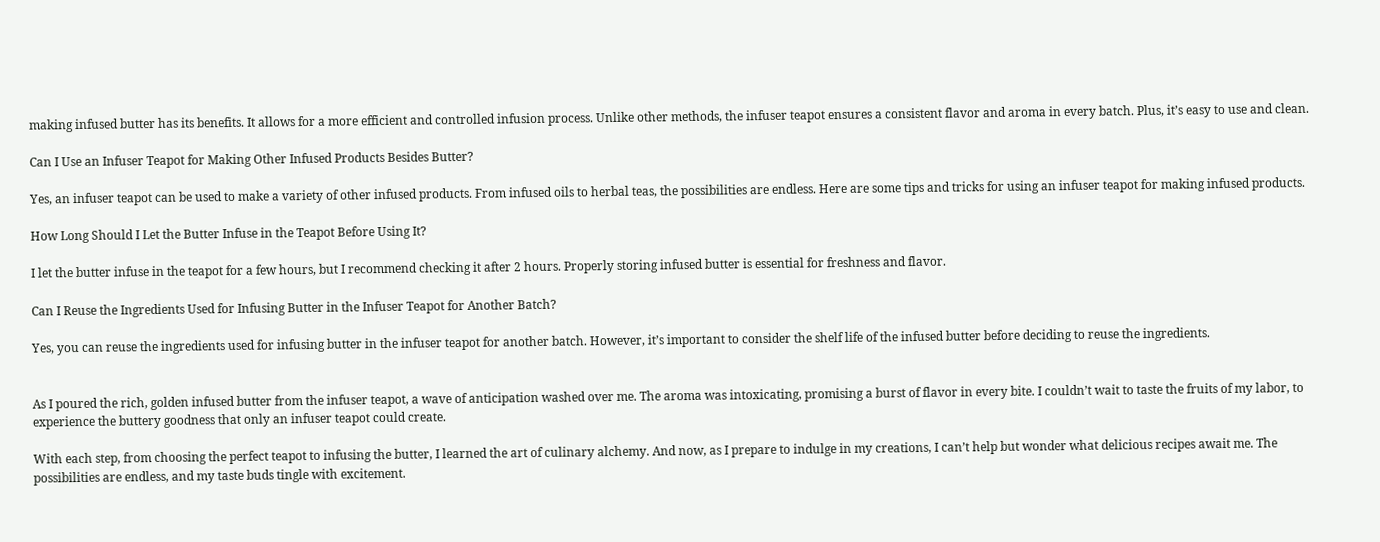making infused butter has its benefits. It allows for a more efficient and controlled infusion process. Unlike other methods, the infuser teapot ensures a consistent flavor and aroma in every batch. Plus, it’s easy to use and clean.

Can I Use an Infuser Teapot for Making Other Infused Products Besides Butter?

Yes, an infuser teapot can be used to make a variety of other infused products. From infused oils to herbal teas, the possibilities are endless. Here are some tips and tricks for using an infuser teapot for making infused products.

How Long Should I Let the Butter Infuse in the Teapot Before Using It?

I let the butter infuse in the teapot for a few hours, but I recommend checking it after 2 hours. Properly storing infused butter is essential for freshness and flavor.

Can I Reuse the Ingredients Used for Infusing Butter in the Infuser Teapot for Another Batch?

Yes, you can reuse the ingredients used for infusing butter in the infuser teapot for another batch. However, it’s important to consider the shelf life of the infused butter before deciding to reuse the ingredients.


As I poured the rich, golden infused butter from the infuser teapot, a wave of anticipation washed over me. The aroma was intoxicating, promising a burst of flavor in every bite. I couldn’t wait to taste the fruits of my labor, to experience the buttery goodness that only an infuser teapot could create.

With each step, from choosing the perfect teapot to infusing the butter, I learned the art of culinary alchemy. And now, as I prepare to indulge in my creations, I can’t help but wonder what delicious recipes await me. The possibilities are endless, and my taste buds tingle with excitement.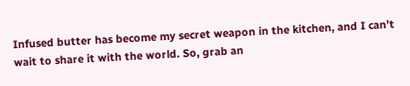Infused butter has become my secret weapon in the kitchen, and I can’t wait to share it with the world. So, grab an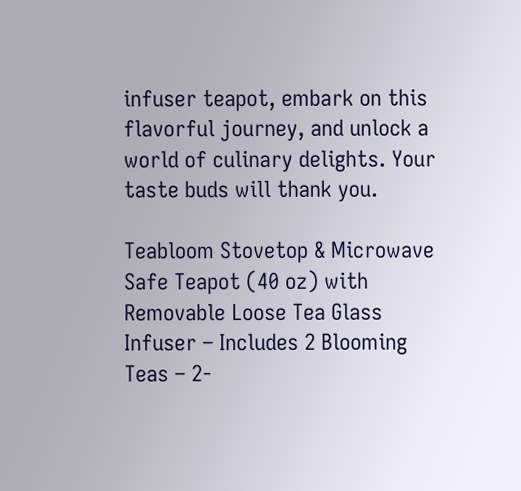infuser teapot, embark on this flavorful journey, and unlock a world of culinary delights. Your taste buds will thank you.

Teabloom Stovetop & Microwave Safe Teapot (40 oz) with Removable Loose Tea Glass Infuser – Includes 2 Blooming Teas – 2-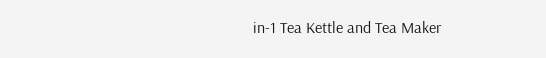in-1 Tea Kettle and Tea Maker